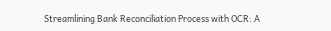Streamlining Bank Reconciliation Process with OCR: A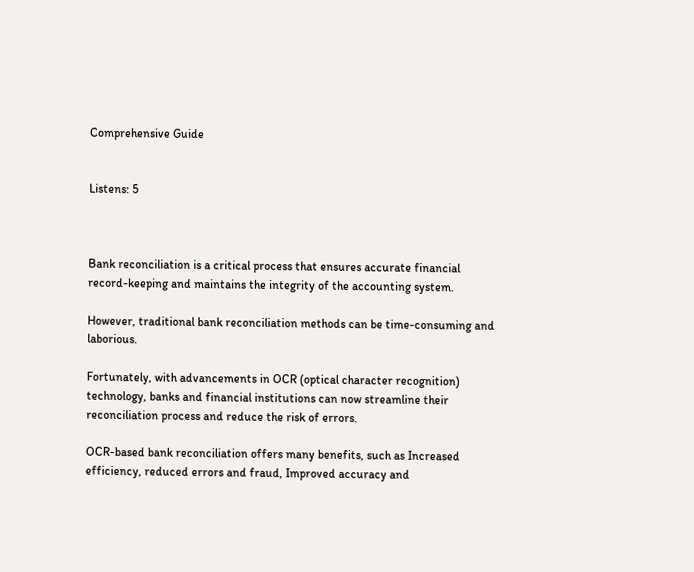Comprehensive Guide


Listens: 5



Bank reconciliation is a critical process that ensures accurate financial record-keeping and maintains the integrity of the accounting system.

However, traditional bank reconciliation methods can be time-consuming and laborious.

Fortunately, with advancements in OCR (optical character recognition) technology, banks and financial institutions can now streamline their reconciliation process and reduce the risk of errors.

OCR-based bank reconciliation offers many benefits, such as Increased efficiency, reduced errors and fraud, Improved accuracy and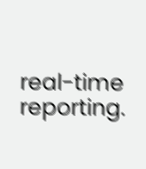real-time reporting.